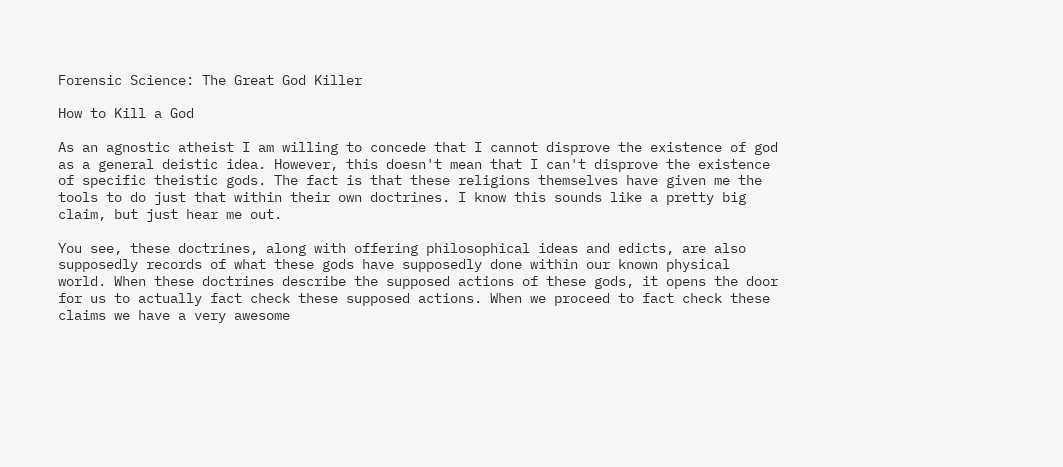Forensic Science: The Great God Killer

How to Kill a God

As an agnostic atheist I am willing to concede that I cannot disprove the existence of god as a general deistic idea. However, this doesn't mean that I can't disprove the existence of specific theistic gods. The fact is that these religions themselves have given me the tools to do just that within their own doctrines. I know this sounds like a pretty big claim, but just hear me out.

You see, these doctrines, along with offering philosophical ideas and edicts, are also supposedly records of what these gods have supposedly done within our known physical world. When these doctrines describe the supposed actions of these gods, it opens the door for us to actually fact check these supposed actions. When we proceed to fact check these claims we have a very awesome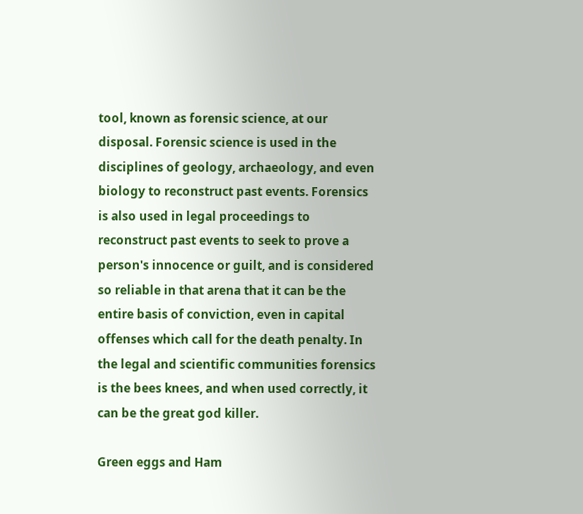tool, known as forensic science, at our disposal. Forensic science is used in the disciplines of geology, archaeology, and even biology to reconstruct past events. Forensics is also used in legal proceedings to reconstruct past events to seek to prove a person's innocence or guilt, and is considered so reliable in that arena that it can be the entire basis of conviction, even in capital offenses which call for the death penalty. In the legal and scientific communities forensics is the bees knees, and when used correctly, it can be the great god killer.

Green eggs and Ham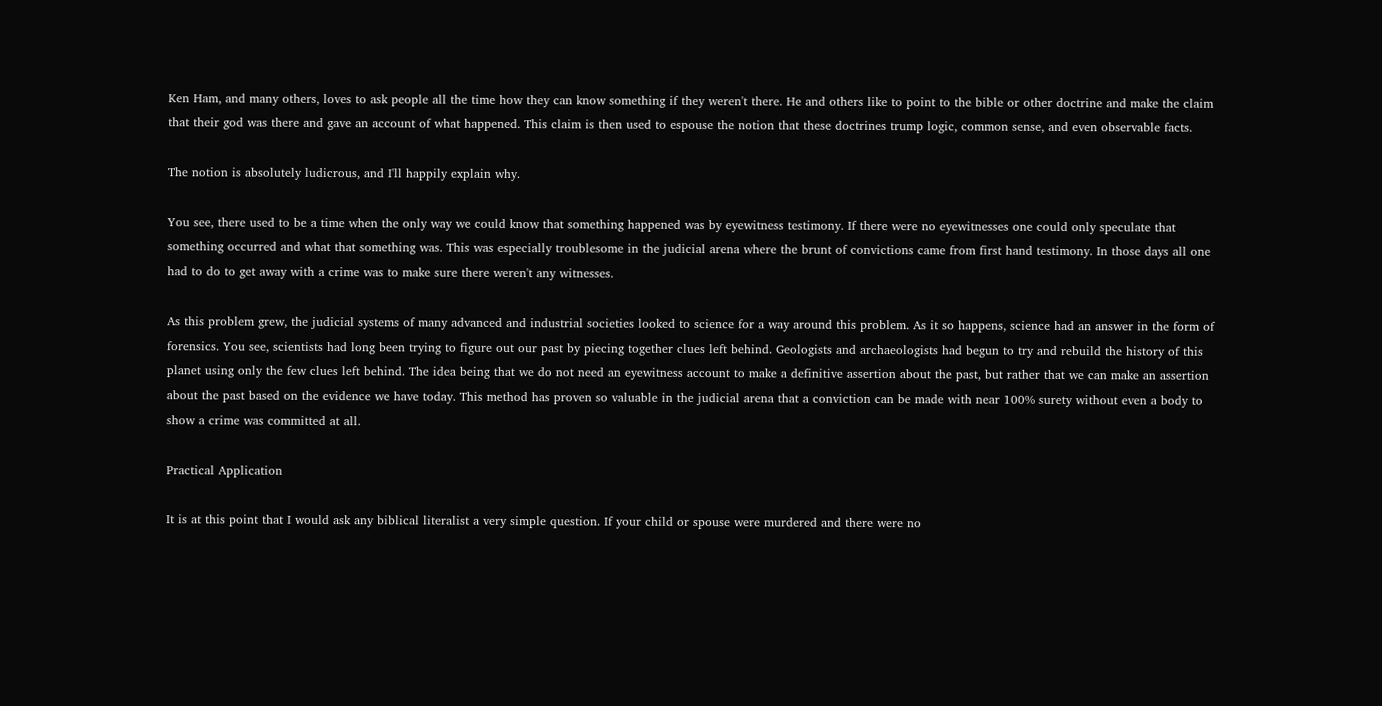Ken Ham, and many others, loves to ask people all the time how they can know something if they weren't there. He and others like to point to the bible or other doctrine and make the claim that their god was there and gave an account of what happened. This claim is then used to espouse the notion that these doctrines trump logic, common sense, and even observable facts.

The notion is absolutely ludicrous, and I'll happily explain why.

You see, there used to be a time when the only way we could know that something happened was by eyewitness testimony. If there were no eyewitnesses one could only speculate that something occurred and what that something was. This was especially troublesome in the judicial arena where the brunt of convictions came from first hand testimony. In those days all one had to do to get away with a crime was to make sure there weren't any witnesses.

As this problem grew, the judicial systems of many advanced and industrial societies looked to science for a way around this problem. As it so happens, science had an answer in the form of forensics. You see, scientists had long been trying to figure out our past by piecing together clues left behind. Geologists and archaeologists had begun to try and rebuild the history of this planet using only the few clues left behind. The idea being that we do not need an eyewitness account to make a definitive assertion about the past, but rather that we can make an assertion about the past based on the evidence we have today. This method has proven so valuable in the judicial arena that a conviction can be made with near 100% surety without even a body to show a crime was committed at all.

Practical Application

It is at this point that I would ask any biblical literalist a very simple question. If your child or spouse were murdered and there were no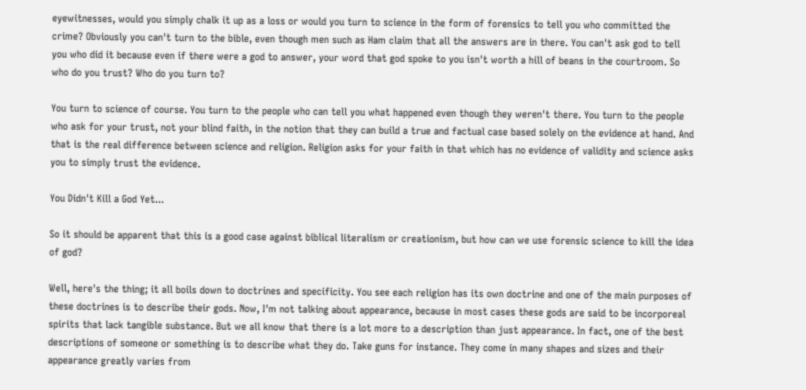eyewitnesses, would you simply chalk it up as a loss or would you turn to science in the form of forensics to tell you who committed the crime? Obviously you can't turn to the bible, even though men such as Ham claim that all the answers are in there. You can't ask god to tell you who did it because even if there were a god to answer, your word that god spoke to you isn't worth a hill of beans in the courtroom. So who do you trust? Who do you turn to?

You turn to science of course. You turn to the people who can tell you what happened even though they weren't there. You turn to the people who ask for your trust, not your blind faith, in the notion that they can build a true and factual case based solely on the evidence at hand. And that is the real difference between science and religion. Religion asks for your faith in that which has no evidence of validity and science asks you to simply trust the evidence.

You Didn't Kill a God Yet...

So it should be apparent that this is a good case against biblical literalism or creationism, but how can we use forensic science to kill the idea of god?

Well, here's the thing; it all boils down to doctrines and specificity. You see each religion has its own doctrine and one of the main purposes of these doctrines is to describe their gods. Now, I'm not talking about appearance, because in most cases these gods are said to be incorporeal spirits that lack tangible substance. But we all know that there is a lot more to a description than just appearance. In fact, one of the best descriptions of someone or something is to describe what they do. Take guns for instance. They come in many shapes and sizes and their appearance greatly varies from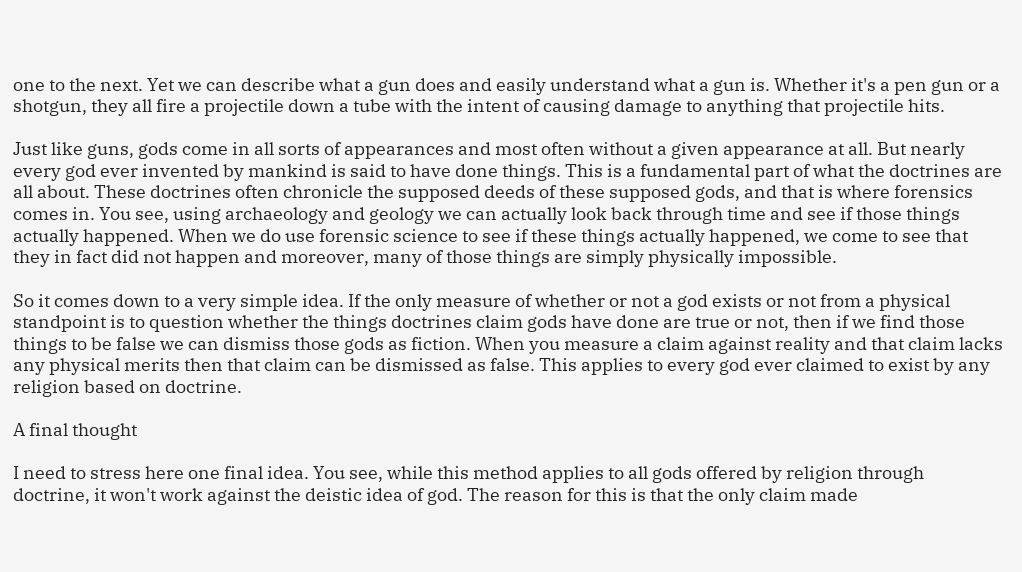one to the next. Yet we can describe what a gun does and easily understand what a gun is. Whether it's a pen gun or a shotgun, they all fire a projectile down a tube with the intent of causing damage to anything that projectile hits.

Just like guns, gods come in all sorts of appearances and most often without a given appearance at all. But nearly every god ever invented by mankind is said to have done things. This is a fundamental part of what the doctrines are all about. These doctrines often chronicle the supposed deeds of these supposed gods, and that is where forensics comes in. You see, using archaeology and geology we can actually look back through time and see if those things actually happened. When we do use forensic science to see if these things actually happened, we come to see that they in fact did not happen and moreover, many of those things are simply physically impossible.

So it comes down to a very simple idea. If the only measure of whether or not a god exists or not from a physical standpoint is to question whether the things doctrines claim gods have done are true or not, then if we find those things to be false we can dismiss those gods as fiction. When you measure a claim against reality and that claim lacks any physical merits then that claim can be dismissed as false. This applies to every god ever claimed to exist by any religion based on doctrine.

A final thought

I need to stress here one final idea. You see, while this method applies to all gods offered by religion through doctrine, it won't work against the deistic idea of god. The reason for this is that the only claim made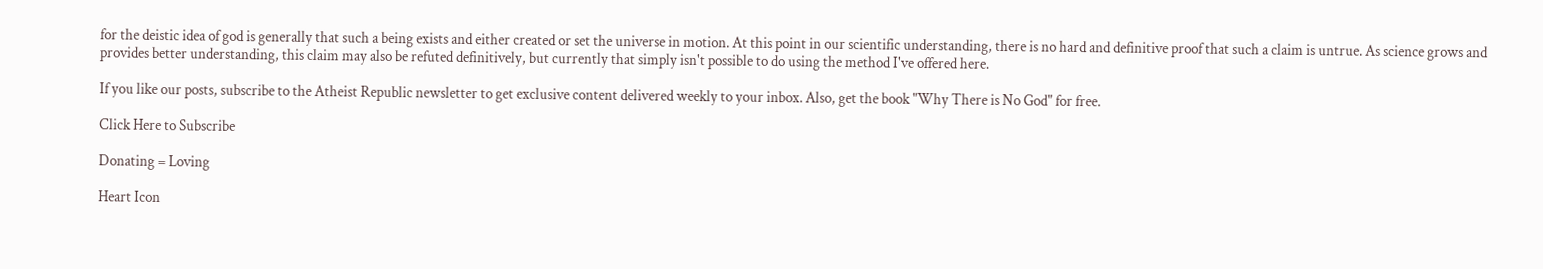for the deistic idea of god is generally that such a being exists and either created or set the universe in motion. At this point in our scientific understanding, there is no hard and definitive proof that such a claim is untrue. As science grows and provides better understanding, this claim may also be refuted definitively, but currently that simply isn't possible to do using the method I've offered here.

If you like our posts, subscribe to the Atheist Republic newsletter to get exclusive content delivered weekly to your inbox. Also, get the book "Why There is No God" for free.

Click Here to Subscribe

Donating = Loving

Heart Icon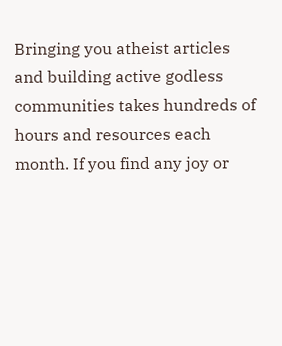Bringing you atheist articles and building active godless communities takes hundreds of hours and resources each month. If you find any joy or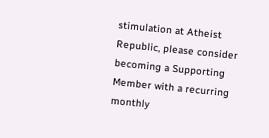stimulation at Atheist Republic, please consider becoming a Supporting Member with a recurring monthly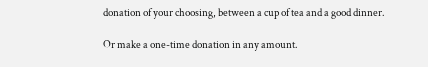donation of your choosing, between a cup of tea and a good dinner.

Or make a one-time donation in any amount.